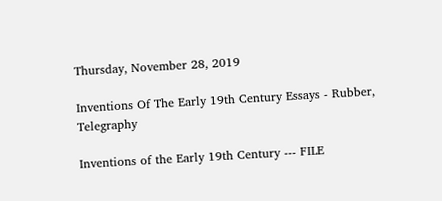Thursday, November 28, 2019

Inventions Of The Early 19th Century Essays - Rubber, Telegraphy

Inventions of the Early 19th Century --- FILE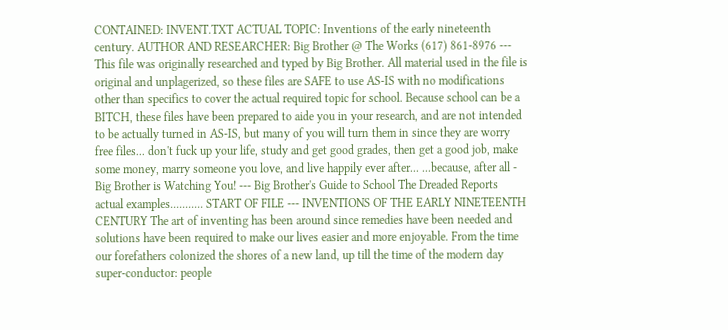CONTAINED: INVENT.TXT ACTUAL TOPIC: Inventions of the early nineteenth century. AUTHOR AND RESEARCHER: Big Brother @ The Works (617) 861-8976 --- This file was originally researched and typed by Big Brother. All material used in the file is original and unplagerized, so these files are SAFE to use AS-IS with no modifications other than specifics to cover the actual required topic for school. Because school can be a BITCH, these files have been prepared to aide you in your research, and are not intended to be actually turned in AS-IS, but many of you will turn them in since they are worry free files... don't fuck up your life, study and get good grades, then get a good job, make some money, marry someone you love, and live happily ever after... ...because, after all - Big Brother is Watching You! --- Big Brother's Guide to School The Dreaded Reports actual examples........... START OF FILE --- INVENTIONS OF THE EARLY NINETEENTH CENTURY The art of inventing has been around since remedies have been needed and solutions have been required to make our lives easier and more enjoyable. From the time our forefathers colonized the shores of a new land, up till the time of the modern day super-conductor: people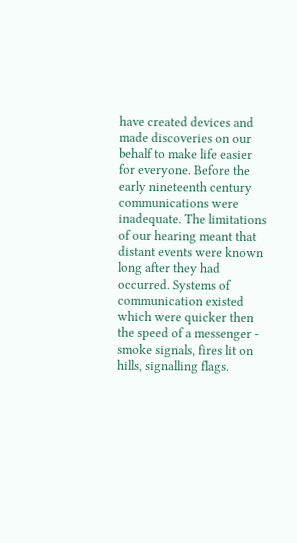have created devices and made discoveries on our behalf to make life easier for everyone. Before the early nineteenth century communications were inadequate. The limitations of our hearing meant that distant events were known long after they had occurred. Systems of communication existed which were quicker then the speed of a messenger - smoke signals, fires lit on hills, signalling flags.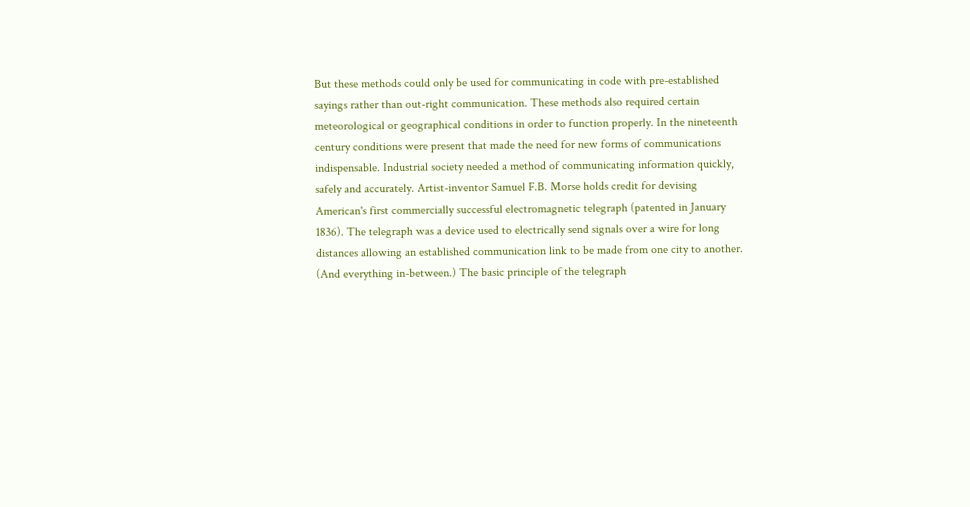But these methods could only be used for communicating in code with pre-established sayings rather than out-right communication. These methods also required certain meteorological or geographical conditions in order to function properly. In the nineteenth century conditions were present that made the need for new forms of communications indispensable. Industrial society needed a method of communicating information quickly, safely and accurately. Artist-inventor Samuel F.B. Morse holds credit for devising American's first commercially successful electromagnetic telegraph (patented in January 1836). The telegraph was a device used to electrically send signals over a wire for long distances allowing an established communication link to be made from one city to another. (And everything in-between.) The basic principle of the telegraph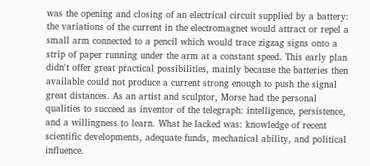was the opening and closing of an electrical circuit supplied by a battery: the variations of the current in the electromagnet would attract or repel a small arm connected to a pencil which would trace zigzag signs onto a strip of paper running under the arm at a constant speed. This early plan didn't offer great practical possibilities, mainly because the batteries then available could not produce a current strong enough to push the signal great distances. As an artist and sculptor, Morse had the personal qualities to succeed as inventor of the telegraph: intelligence, persistence, and a willingness to learn. What he lacked was: knowledge of recent scientific developments, adequate funds, mechanical ability, and political influence.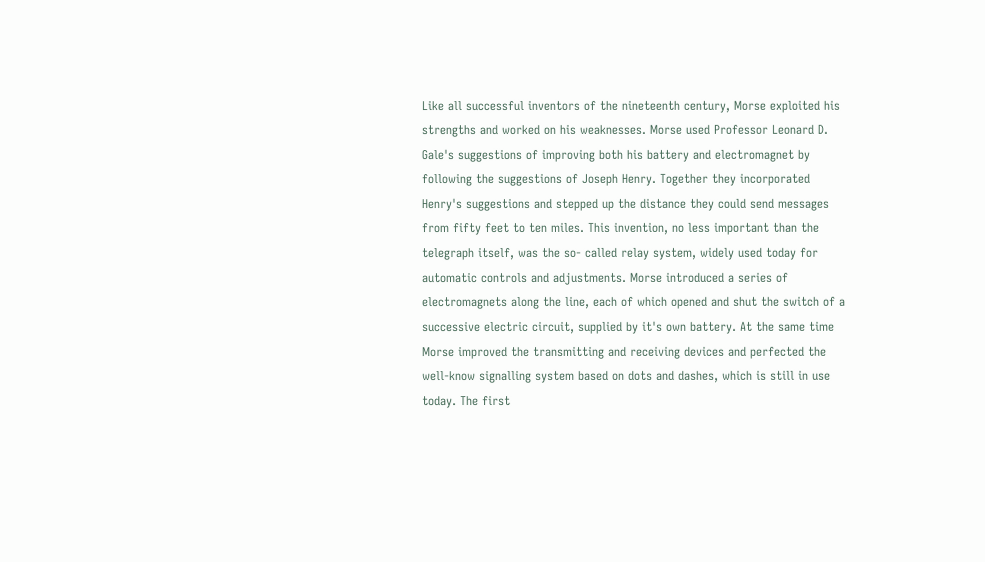Like all successful inventors of the nineteenth century, Morse exploited his strengths and worked on his weaknesses. Morse used Professor Leonard D. Gale's suggestions of improving both his battery and electromagnet by following the suggestions of Joseph Henry. Together they incorporated Henry's suggestions and stepped up the distance they could send messages from fifty feet to ten miles. This invention, no less important than the telegraph itself, was the so- called relay system, widely used today for automatic controls and adjustments. Morse introduced a series of electromagnets along the line, each of which opened and shut the switch of a successive electric circuit, supplied by it's own battery. At the same time Morse improved the transmitting and receiving devices and perfected the well-know signalling system based on dots and dashes, which is still in use today. The first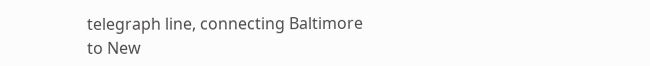telegraph line, connecting Baltimore to New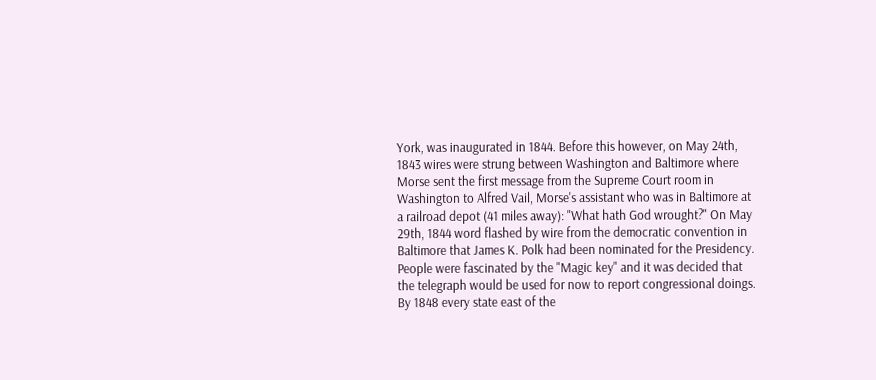York, was inaugurated in 1844. Before this however, on May 24th, 1843 wires were strung between Washington and Baltimore where Morse sent the first message from the Supreme Court room in Washington to Alfred Vail, Morse's assistant who was in Baltimore at a railroad depot (41 miles away): "What hath God wrought?" On May 29th, 1844 word flashed by wire from the democratic convention in Baltimore that James K. Polk had been nominated for the Presidency. People were fascinated by the "Magic key" and it was decided that the telegraph would be used for now to report congressional doings. By 1848 every state east of the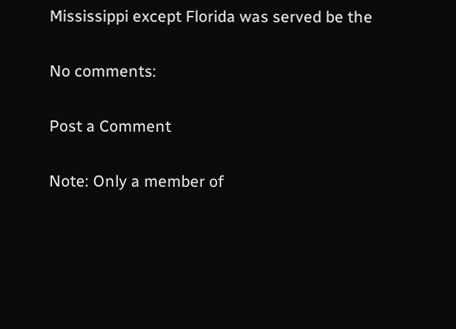Mississippi except Florida was served be the

No comments:

Post a Comment

Note: Only a member of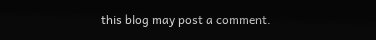this blog may post a comment.